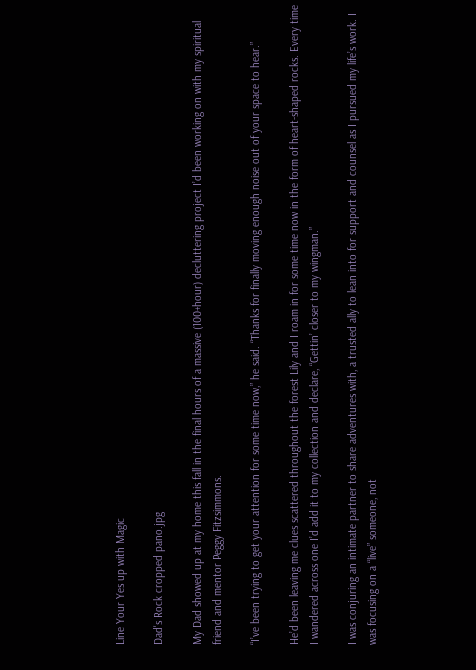Line Your Yes up with Magic

Dad's Rock cropped pano.jpg

My Dad showed up at my home this fall in the final hours of a massive (100+hour) decluttering project I’d been working on with my spiritual friend and mentor Peggy Fitzsimmons.

“I’ve been trying to get your attention for some time now,” he said. “Thanks for finally moving enough noise out of your space to hear.”

He’d been leaving me clues scattered throughout the forest Lily and I roam in for some time now in the form of heart-shaped rocks. Every time I wandered across one I’d add it to my collection and declare, “Gettin’ closer to my wingman.”

I was conjuring an intimate partner to share adventures with, a trusted ally to lean into for support and counsel as I pursued my life’s work. I was focusing on a “live” someone, not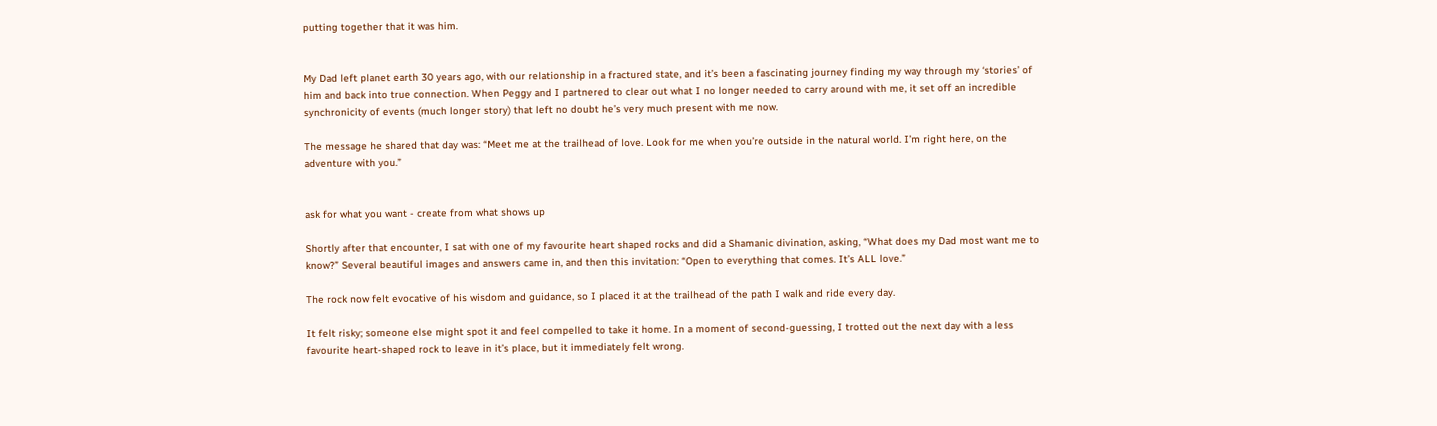putting together that it was him.


My Dad left planet earth 30 years ago, with our relationship in a fractured state, and it’s been a fascinating journey finding my way through my ‘stories’ of him and back into true connection. When Peggy and I partnered to clear out what I no longer needed to carry around with me, it set off an incredible synchronicity of events (much longer story) that left no doubt he’s very much present with me now.

The message he shared that day was: “Meet me at the trailhead of love. Look for me when you’re outside in the natural world. I’m right here, on the adventure with you.”


ask for what you want - create from what shows up

Shortly after that encounter, I sat with one of my favourite heart shaped rocks and did a Shamanic divination, asking, “What does my Dad most want me to know?” Several beautiful images and answers came in, and then this invitation: “Open to everything that comes. It’s ALL love.”

The rock now felt evocative of his wisdom and guidance, so I placed it at the trailhead of the path I walk and ride every day.

It felt risky; someone else might spot it and feel compelled to take it home. In a moment of second-guessing, I trotted out the next day with a less favourite heart-shaped rock to leave in it’s place, but it immediately felt wrong.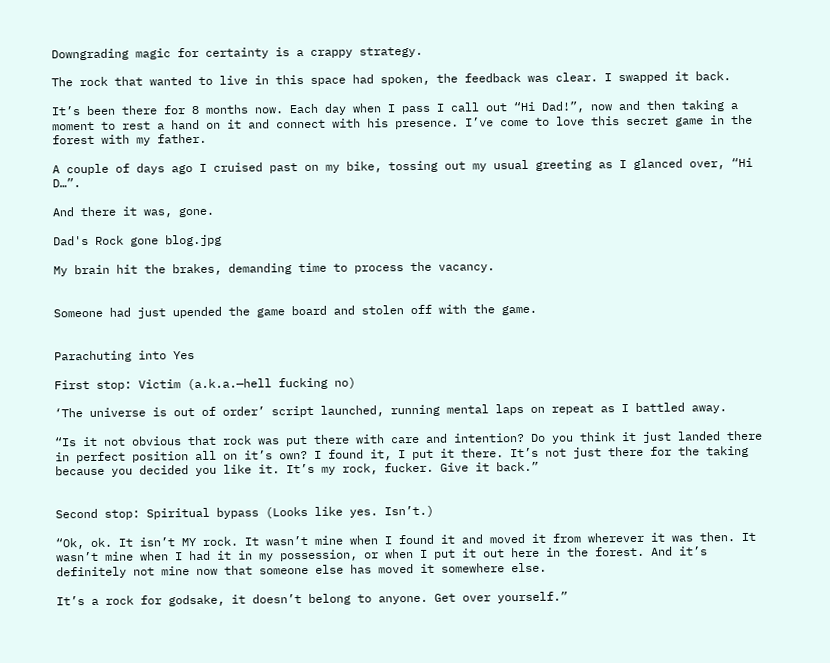Downgrading magic for certainty is a crappy strategy.

The rock that wanted to live in this space had spoken, the feedback was clear. I swapped it back.

It’s been there for 8 months now. Each day when I pass I call out “Hi Dad!”, now and then taking a moment to rest a hand on it and connect with his presence. I’ve come to love this secret game in the forest with my father.

A couple of days ago I cruised past on my bike, tossing out my usual greeting as I glanced over, “Hi D…”.

And there it was, gone.

Dad's Rock gone blog.jpg

My brain hit the brakes, demanding time to process the vacancy.


Someone had just upended the game board and stolen off with the game.


Parachuting into Yes

First stop: Victim (a.k.a.—hell fucking no)

‘The universe is out of order’ script launched, running mental laps on repeat as I battled away.

“Is it not obvious that rock was put there with care and intention? Do you think it just landed there in perfect position all on it’s own? I found it, I put it there. It’s not just there for the taking because you decided you like it. It’s my rock, fucker. Give it back.”


Second stop: Spiritual bypass (Looks like yes. Isn’t.)

“Ok, ok. It isn’t MY rock. It wasn’t mine when I found it and moved it from wherever it was then. It wasn’t mine when I had it in my possession, or when I put it out here in the forest. And it’s definitely not mine now that someone else has moved it somewhere else.

It’s a rock for godsake, it doesn’t belong to anyone. Get over yourself.”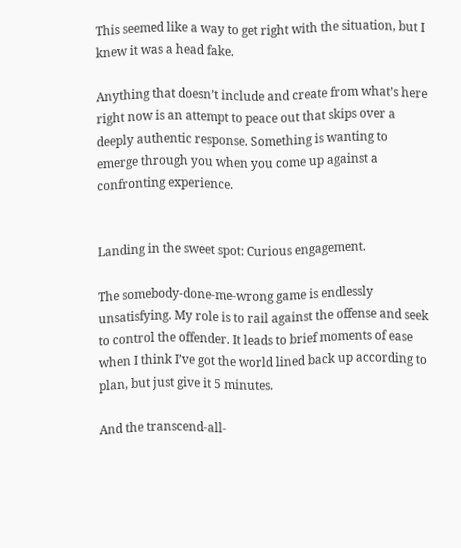This seemed like a way to get right with the situation, but I knew it was a head fake.

Anything that doesn’t include and create from what’s here right now is an attempt to peace out that skips over a deeply authentic response. Something is wanting to emerge through you when you come up against a confronting experience.


Landing in the sweet spot: Curious engagement.

The somebody-done-me-wrong game is endlessly unsatisfying. My role is to rail against the offense and seek to control the offender. It leads to brief moments of ease when I think I’ve got the world lined back up according to plan, but just give it 5 minutes.

And the transcend-all-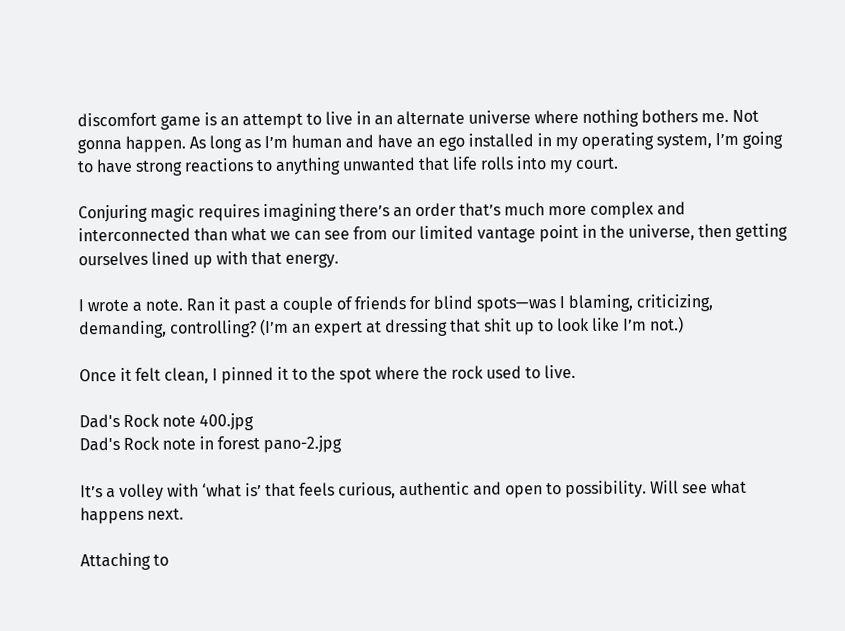discomfort game is an attempt to live in an alternate universe where nothing bothers me. Not gonna happen. As long as I’m human and have an ego installed in my operating system, I’m going to have strong reactions to anything unwanted that life rolls into my court.

Conjuring magic requires imagining there’s an order that’s much more complex and interconnected than what we can see from our limited vantage point in the universe, then getting ourselves lined up with that energy.

I wrote a note. Ran it past a couple of friends for blind spots—was I blaming, criticizing, demanding, controlling? (I’m an expert at dressing that shit up to look like I’m not.)

Once it felt clean, I pinned it to the spot where the rock used to live.

Dad's Rock note 400.jpg
Dad's Rock note in forest pano-2.jpg

It’s a volley with ‘what is’ that feels curious, authentic and open to possibility. Will see what happens next.

Attaching to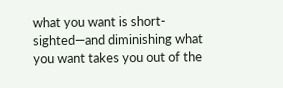what you want is short-sighted—and diminishing what you want takes you out of the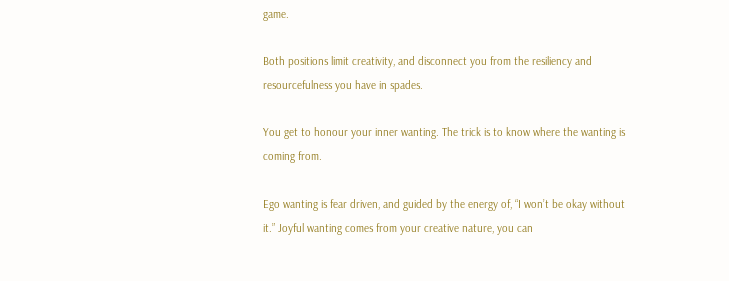game.

Both positions limit creativity, and disconnect you from the resiliency and resourcefulness you have in spades.

You get to honour your inner wanting. The trick is to know where the wanting is coming from.

Ego wanting is fear driven, and guided by the energy of, “I won’t be okay without it.” Joyful wanting comes from your creative nature, you can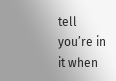tell you’re in it when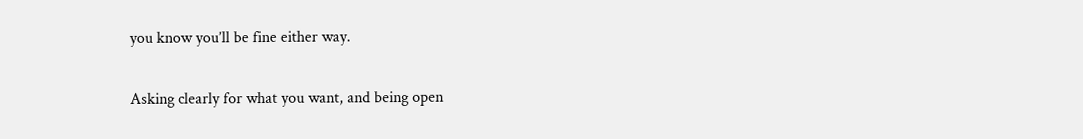you know you’ll be fine either way.

Asking clearly for what you want, and being open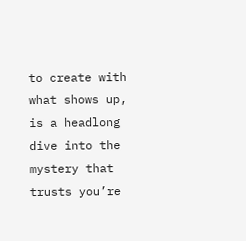to create with what shows up, is a headlong dive into the mystery that trusts you’re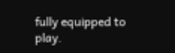fully equipped to play.